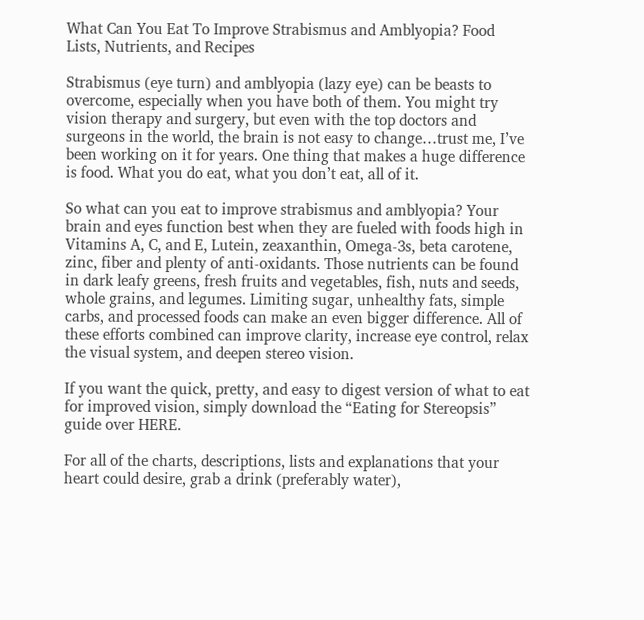What Can You Eat To Improve Strabismus and Amblyopia? Food Lists, Nutrients, and Recipes

Strabismus (eye turn) and amblyopia (lazy eye) can be beasts to overcome, especially when you have both of them. You might try vision therapy and surgery, but even with the top doctors and surgeons in the world, the brain is not easy to change…trust me, I’ve been working on it for years. One thing that makes a huge difference is food. What you do eat, what you don’t eat, all of it.

So what can you eat to improve strabismus and amblyopia? Your brain and eyes function best when they are fueled with foods high in Vitamins A, C, and E, Lutein, zeaxanthin, Omega-3s, beta carotene, zinc, fiber and plenty of anti-oxidants. Those nutrients can be found in dark leafy greens, fresh fruits and vegetables, fish, nuts and seeds, whole grains, and legumes. Limiting sugar, unhealthy fats, simple carbs, and processed foods can make an even bigger difference. All of these efforts combined can improve clarity, increase eye control, relax the visual system, and deepen stereo vision.

If you want the quick, pretty, and easy to digest version of what to eat for improved vision, simply download the “Eating for Stereopsis” guide over HERE.

For all of the charts, descriptions, lists and explanations that your heart could desire, grab a drink (preferably water),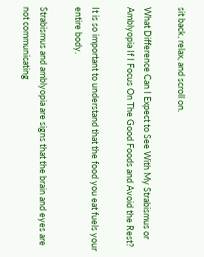sit back, relax, and scroll on.

What Difference Can I Expect to See With My Strabismus or Amblyopia If I Focus On The Good Foods and Avoid the Rest?

It is so important to understand that the food you eat fuels your entire body.

Strabismus and amblyopia are signs that the brain and eyes are not communicating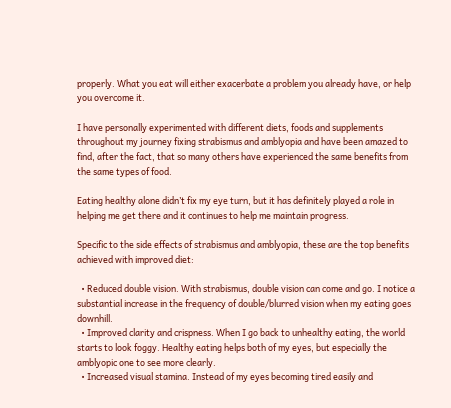properly. What you eat will either exacerbate a problem you already have, or help you overcome it.

I have personally experimented with different diets, foods and supplements throughout my journey fixing strabismus and amblyopia and have been amazed to find, after the fact, that so many others have experienced the same benefits from the same types of food.

Eating healthy alone didn’t fix my eye turn, but it has definitely played a role in helping me get there and it continues to help me maintain progress.

Specific to the side effects of strabismus and amblyopia, these are the top benefits achieved with improved diet:

  • Reduced double vision. With strabismus, double vision can come and go. I notice a substantial increase in the frequency of double/blurred vision when my eating goes downhill.
  • Improved clarity and crispness. When I go back to unhealthy eating, the world starts to look foggy. Healthy eating helps both of my eyes, but especially the amblyopic one to see more clearly.
  • Increased visual stamina. Instead of my eyes becoming tired easily and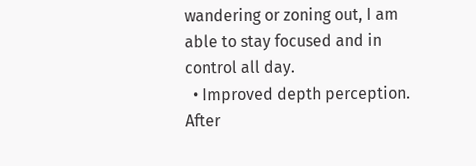wandering or zoning out, I am able to stay focused and in control all day.
  • Improved depth perception. After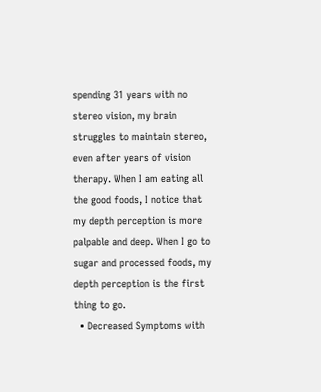spending 31 years with no stereo vision, my brain struggles to maintain stereo, even after years of vision therapy. When I am eating all the good foods, I notice that my depth perception is more palpable and deep. When I go to sugar and processed foods, my depth perception is the first thing to go.
  • Decreased Symptoms with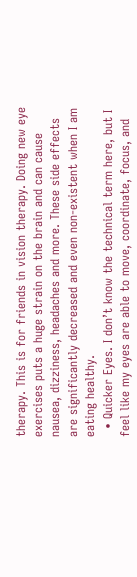therapy. This is for friends in vision therapy. Doing new eye exercises puts a huge strain on the brain and can cause nausea, dizziness, headaches and more. These side effects are significantly decreased and even non-existent when I am eating healthy.
  • Quicker Eyes. I don’t know the technical term here, but I feel like my eyes are able to move, coordinate, focus, and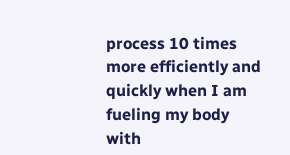process 10 times more efficiently and quickly when I am fueling my body with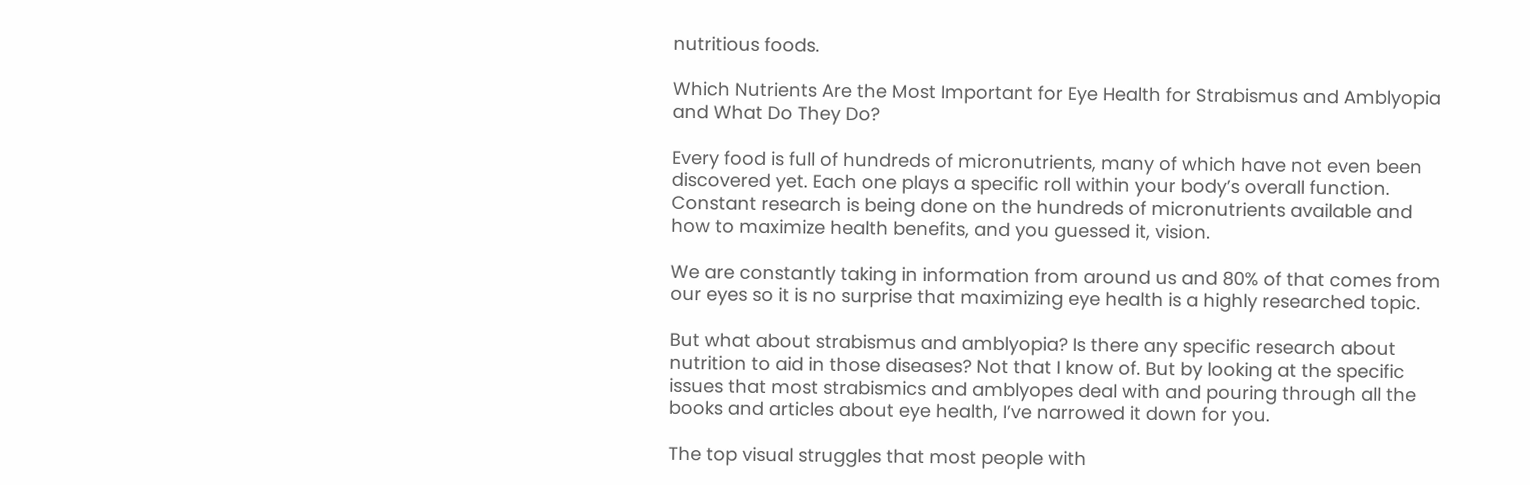nutritious foods.

Which Nutrients Are the Most Important for Eye Health for Strabismus and Amblyopia and What Do They Do?

Every food is full of hundreds of micronutrients, many of which have not even been discovered yet. Each one plays a specific roll within your body’s overall function. Constant research is being done on the hundreds of micronutrients available and how to maximize health benefits, and you guessed it, vision.

We are constantly taking in information from around us and 80% of that comes from our eyes so it is no surprise that maximizing eye health is a highly researched topic.

But what about strabismus and amblyopia? Is there any specific research about nutrition to aid in those diseases? Not that I know of. But by looking at the specific issues that most strabismics and amblyopes deal with and pouring through all the books and articles about eye health, I’ve narrowed it down for you.

The top visual struggles that most people with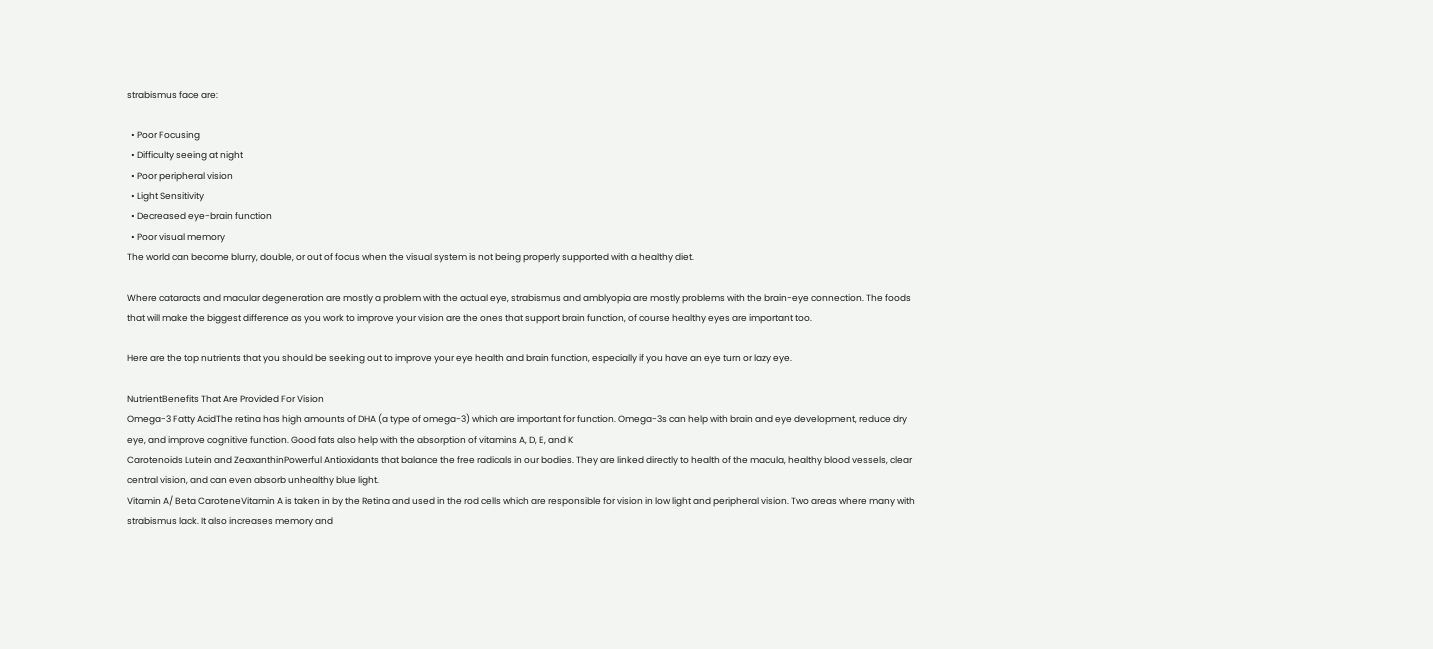strabismus face are:

  • Poor Focusing
  • Difficulty seeing at night
  • Poor peripheral vision
  • Light Sensitivity
  • Decreased eye-brain function
  • Poor visual memory
The world can become blurry, double, or out of focus when the visual system is not being properly supported with a healthy diet.

Where cataracts and macular degeneration are mostly a problem with the actual eye, strabismus and amblyopia are mostly problems with the brain-eye connection. The foods that will make the biggest difference as you work to improve your vision are the ones that support brain function, of course healthy eyes are important too.

Here are the top nutrients that you should be seeking out to improve your eye health and brain function, especially if you have an eye turn or lazy eye.

NutrientBenefits That Are Provided For Vision
Omega-3 Fatty AcidThe retina has high amounts of DHA (a type of omega-3) which are important for function. Omega-3s can help with brain and eye development, reduce dry eye, and improve cognitive function. Good fats also help with the absorption of vitamins A, D, E, and K
Carotenoids Lutein and ZeaxanthinPowerful Antioxidants that balance the free radicals in our bodies. They are linked directly to health of the macula, healthy blood vessels, clear central vision, and can even absorb unhealthy blue light.
Vitamin A/ Beta CaroteneVitamin A is taken in by the Retina and used in the rod cells which are responsible for vision in low light and peripheral vision. Two areas where many with strabismus lack. It also increases memory and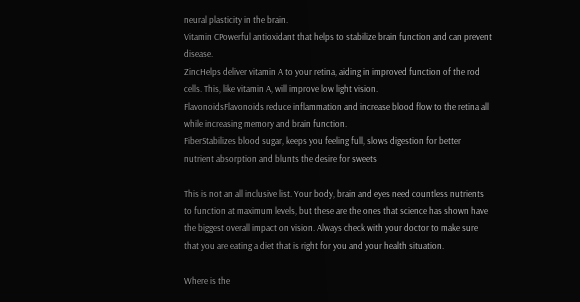neural plasticity in the brain.
Vitamin CPowerful antioxidant that helps to stabilize brain function and can prevent disease.
ZincHelps deliver vitamin A to your retina, aiding in improved function of the rod cells. This, like vitamin A, will improve low light vision.
FlavonoidsFlavonoids reduce inflammation and increase blood flow to the retina all while increasing memory and brain function.
FiberStabilizes blood sugar, keeps you feeling full, slows digestion for better nutrient absorption and blunts the desire for sweets

This is not an all inclusive list. Your body, brain and eyes need countless nutrients to function at maximum levels, but these are the ones that science has shown have the biggest overall impact on vision. Always check with your doctor to make sure that you are eating a diet that is right for you and your health situation.

Where is the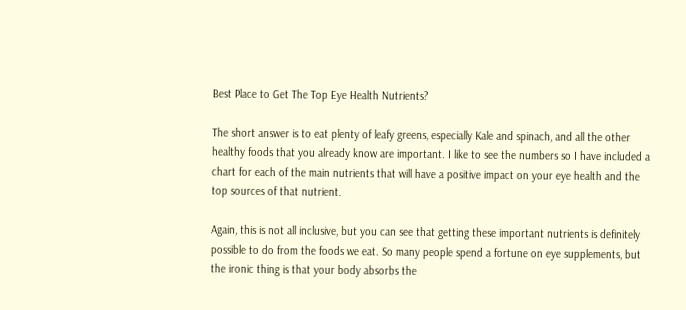Best Place to Get The Top Eye Health Nutrients?

The short answer is to eat plenty of leafy greens, especially Kale and spinach, and all the other healthy foods that you already know are important. I like to see the numbers so I have included a chart for each of the main nutrients that will have a positive impact on your eye health and the top sources of that nutrient.

Again, this is not all inclusive, but you can see that getting these important nutrients is definitely possible to do from the foods we eat. So many people spend a fortune on eye supplements, but the ironic thing is that your body absorbs the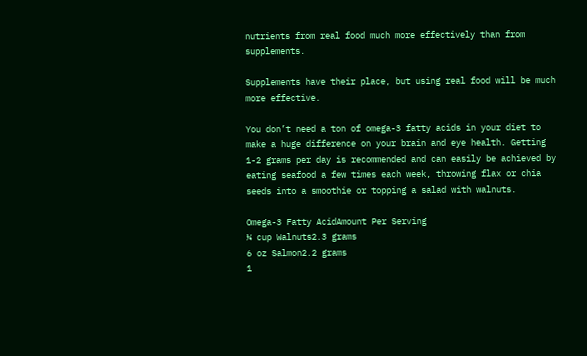nutrients from real food much more effectively than from supplements.

Supplements have their place, but using real food will be much more effective.

You don’t need a ton of omega-3 fatty acids in your diet to make a huge difference on your brain and eye health. Getting 1-2 grams per day is recommended and can easily be achieved by eating seafood a few times each week, throwing flax or chia seeds into a smoothie or topping a salad with walnuts.

Omega-3 Fatty AcidAmount Per Serving
¼ cup Walnuts2.3 grams
6 oz Salmon2.2 grams
1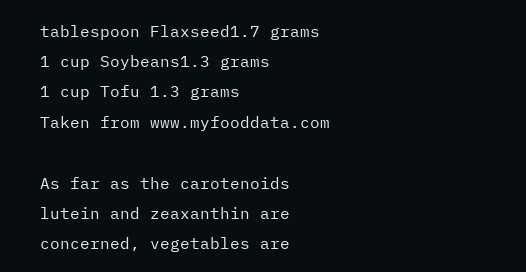tablespoon Flaxseed1.7 grams
1 cup Soybeans1.3 grams
1 cup Tofu 1.3 grams
Taken from www.myfooddata.com

As far as the carotenoids lutein and zeaxanthin are concerned, vegetables are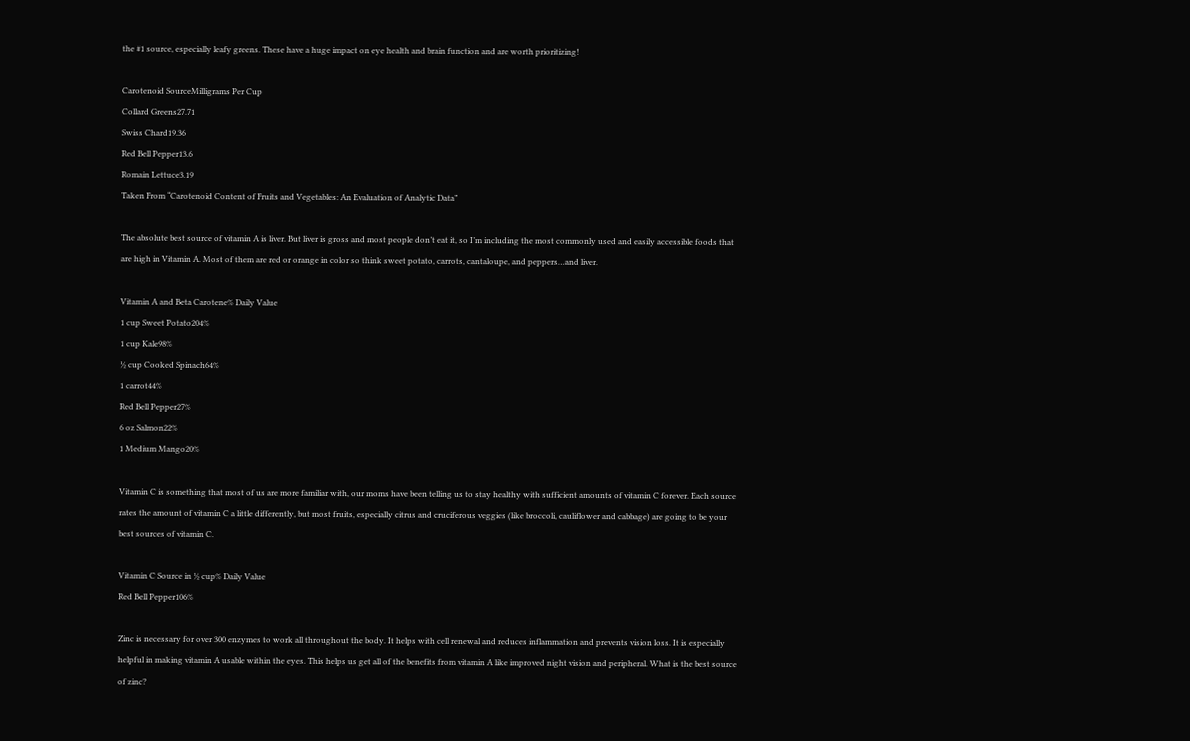the #1 source, especially leafy greens. These have a huge impact on eye health and brain function and are worth prioritizing!

Carotenoid SourceMilligrams Per Cup
Collard Greens27.71
Swiss Chard19.36
Red Bell Pepper13.6
Romain Lettuce3.19
Taken From “Carotenoid Content of Fruits and Vegetables: An Evaluation of Analytic Data”

The absolute best source of vitamin A is liver. But liver is gross and most people don’t eat it, so I’m including the most commonly used and easily accessible foods that are high in Vitamin A. Most of them are red or orange in color so think sweet potato, carrots, cantaloupe, and peppers…and liver.

Vitamin A and Beta Carotene% Daily Value
1 cup Sweet Potato204%
1 cup Kale98%
½ cup Cooked Spinach64%
1 carrot44%
Red Bell Pepper27%
6 oz Salmon22%
1 Medium Mango20%

Vitamin C is something that most of us are more familiar with, our moms have been telling us to stay healthy with sufficient amounts of vitamin C forever. Each source rates the amount of vitamin C a little differently, but most fruits, especially citrus and cruciferous veggies (like broccoli, cauliflower and cabbage) are going to be your best sources of vitamin C.

Vitamin C Source in ½ cup% Daily Value
Red Bell Pepper106%

Zinc is necessary for over 300 enzymes to work all throughout the body. It helps with cell renewal and reduces inflammation and prevents vision loss. It is especially helpful in making vitamin A usable within the eyes. This helps us get all of the benefits from vitamin A like improved night vision and peripheral. What is the best source of zinc?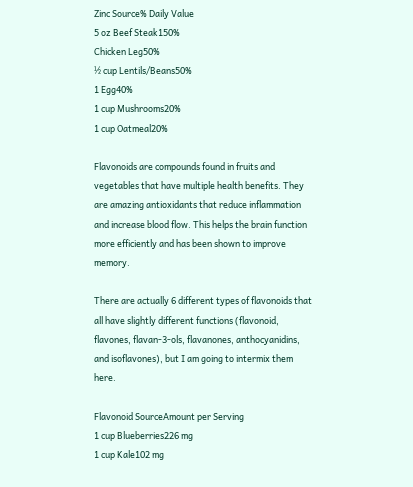Zinc Source% Daily Value
5 oz Beef Steak150%
Chicken Leg50%
½ cup Lentils/Beans50%
1 Egg40%
1 cup Mushrooms20%
1 cup Oatmeal20%

Flavonoids are compounds found in fruits and vegetables that have multiple health benefits. They are amazing antioxidants that reduce inflammation and increase blood flow. This helps the brain function more efficiently and has been shown to improve memory.

There are actually 6 different types of flavonoids that all have slightly different functions (flavonoid, flavones, flavan-3-ols, flavanones, anthocyanidins, and isoflavones), but I am going to intermix them here.

Flavonoid SourceAmount per Serving
1 cup Blueberries226 mg
1 cup Kale102 mg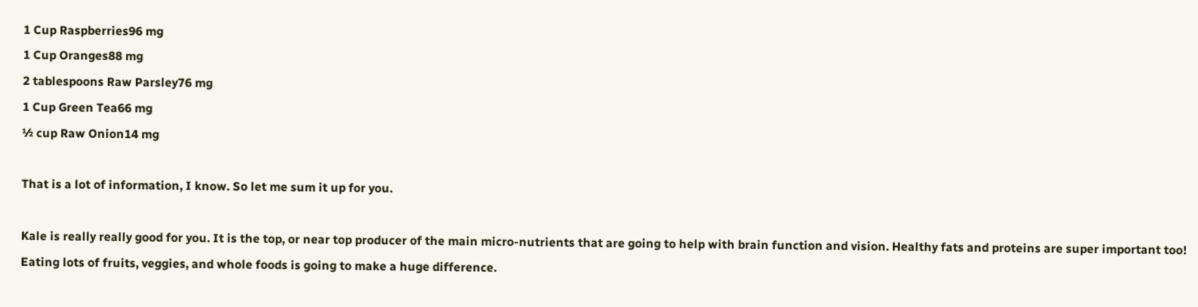1 Cup Raspberries96 mg
1 Cup Oranges88 mg
2 tablespoons Raw Parsley76 mg
1 Cup Green Tea66 mg
½ cup Raw Onion14 mg

That is a lot of information, I know. So let me sum it up for you.

Kale is really really good for you. It is the top, or near top producer of the main micro-nutrients that are going to help with brain function and vision. Healthy fats and proteins are super important too! Eating lots of fruits, veggies, and whole foods is going to make a huge difference.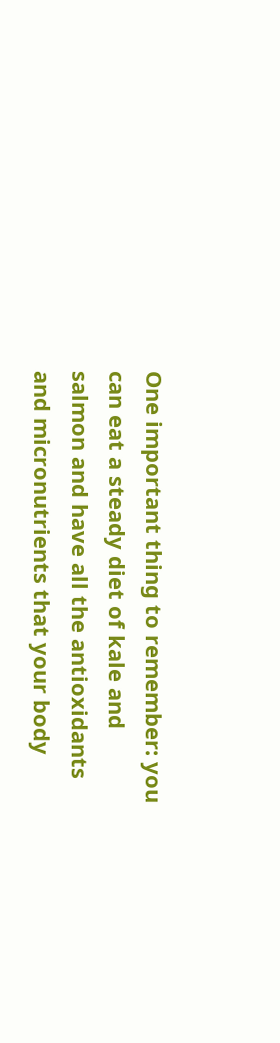One important thing to remember: you can eat a steady diet of kale and salmon and have all the antioxidants and micronutrients that your body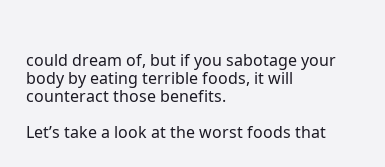could dream of, but if you sabotage your body by eating terrible foods, it will counteract those benefits.

Let’s take a look at the worst foods that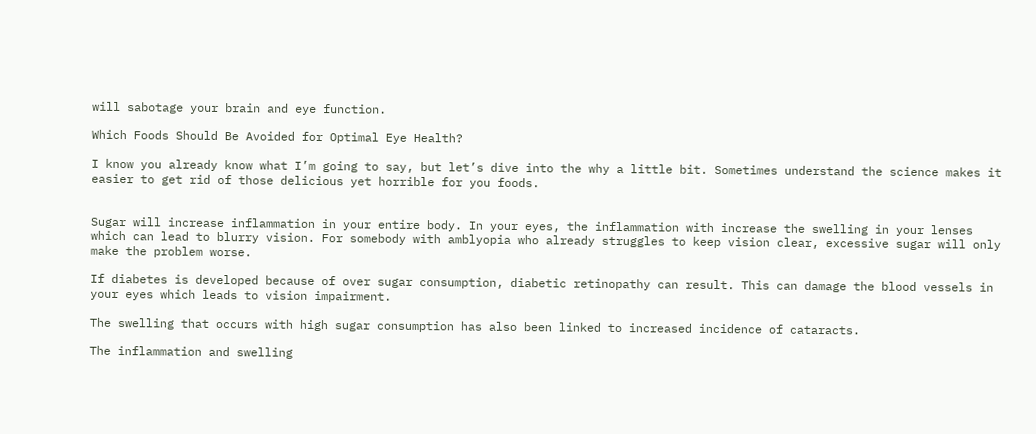will sabotage your brain and eye function.

Which Foods Should Be Avoided for Optimal Eye Health?

I know you already know what I’m going to say, but let’s dive into the why a little bit. Sometimes understand the science makes it easier to get rid of those delicious yet horrible for you foods.


Sugar will increase inflammation in your entire body. In your eyes, the inflammation with increase the swelling in your lenses which can lead to blurry vision. For somebody with amblyopia who already struggles to keep vision clear, excessive sugar will only make the problem worse.

If diabetes is developed because of over sugar consumption, diabetic retinopathy can result. This can damage the blood vessels in your eyes which leads to vision impairment.

The swelling that occurs with high sugar consumption has also been linked to increased incidence of cataracts.

The inflammation and swelling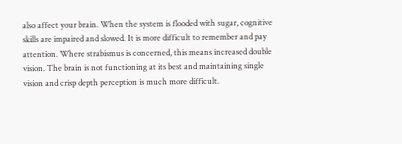also affect your brain. When the system is flooded with sugar, cognitive skills are impaired and slowed. It is more difficult to remember and pay attention. Where strabismus is concerned, this means increased double vision. The brain is not functioning at its best and maintaining single vision and crisp depth perception is much more difficult.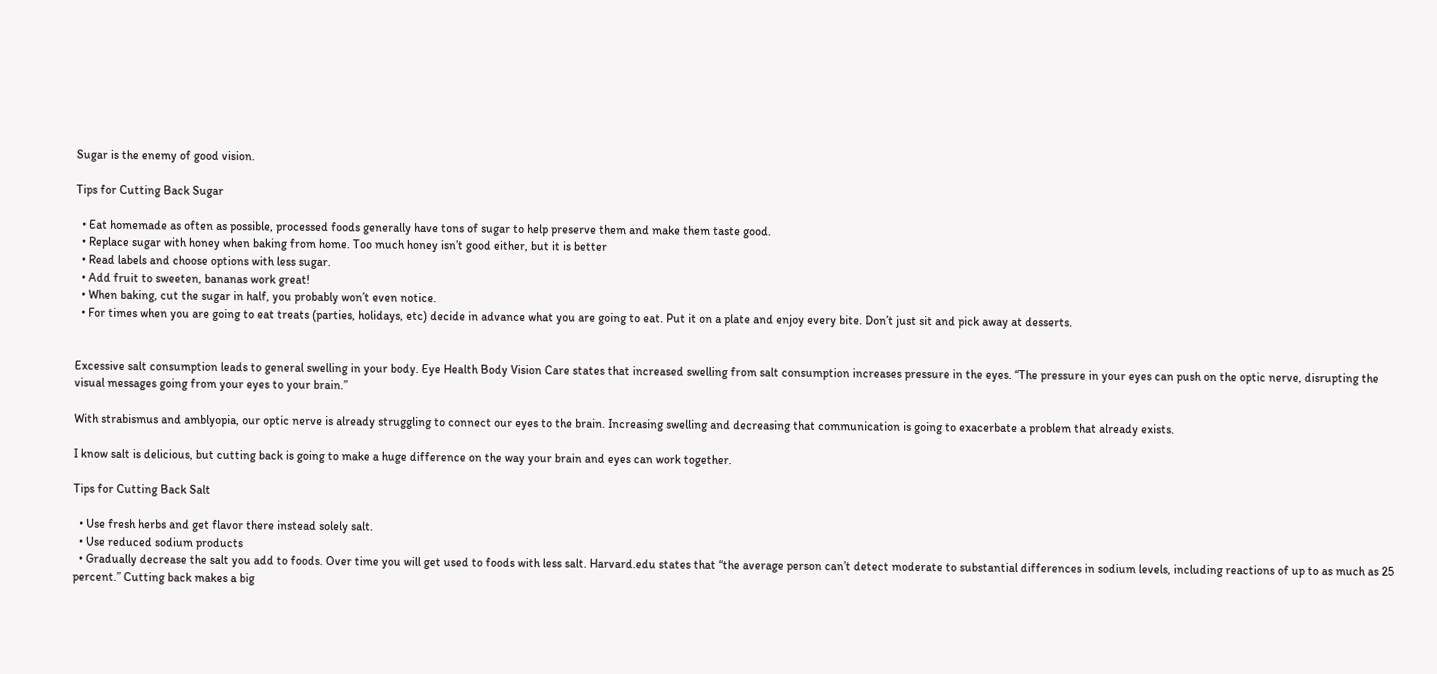Sugar is the enemy of good vision.

Tips for Cutting Back Sugar

  • Eat homemade as often as possible, processed foods generally have tons of sugar to help preserve them and make them taste good.
  • Replace sugar with honey when baking from home. Too much honey isn’t good either, but it is better
  • Read labels and choose options with less sugar.
  • Add fruit to sweeten, bananas work great!
  • When baking, cut the sugar in half, you probably won’t even notice.
  • For times when you are going to eat treats (parties, holidays, etc) decide in advance what you are going to eat. Put it on a plate and enjoy every bite. Don’t just sit and pick away at desserts.


Excessive salt consumption leads to general swelling in your body. Eye Health Body Vision Care states that increased swelling from salt consumption increases pressure in the eyes. “The pressure in your eyes can push on the optic nerve, disrupting the visual messages going from your eyes to your brain.”

With strabismus and amblyopia, our optic nerve is already struggling to connect our eyes to the brain. Increasing swelling and decreasing that communication is going to exacerbate a problem that already exists.

I know salt is delicious, but cutting back is going to make a huge difference on the way your brain and eyes can work together.

Tips for Cutting Back Salt

  • Use fresh herbs and get flavor there instead solely salt.
  • Use reduced sodium products
  • Gradually decrease the salt you add to foods. Over time you will get used to foods with less salt. Harvard.edu states that “the average person can’t detect moderate to substantial differences in sodium levels, including reactions of up to as much as 25 percent.” Cutting back makes a big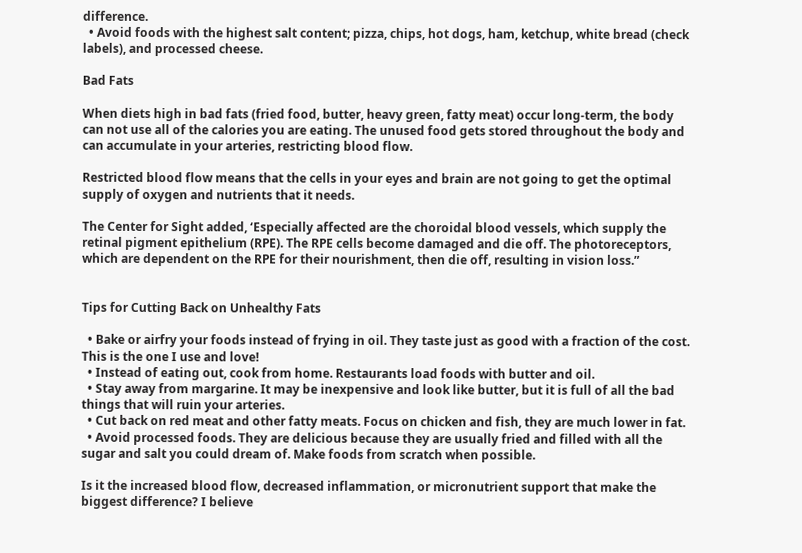difference.
  • Avoid foods with the highest salt content; pizza, chips, hot dogs, ham, ketchup, white bread (check labels), and processed cheese.

Bad Fats

When diets high in bad fats (fried food, butter, heavy green, fatty meat) occur long-term, the body can not use all of the calories you are eating. The unused food gets stored throughout the body and can accumulate in your arteries, restricting blood flow.

Restricted blood flow means that the cells in your eyes and brain are not going to get the optimal supply of oxygen and nutrients that it needs.

The Center for Sight added, ‘Especially affected are the choroidal blood vessels, which supply the retinal pigment epithelium (RPE). The RPE cells become damaged and die off. The photoreceptors, which are dependent on the RPE for their nourishment, then die off, resulting in vision loss.”


Tips for Cutting Back on Unhealthy Fats

  • Bake or airfry your foods instead of frying in oil. They taste just as good with a fraction of the cost. This is the one I use and love!
  • Instead of eating out, cook from home. Restaurants load foods with butter and oil.
  • Stay away from margarine. It may be inexpensive and look like butter, but it is full of all the bad things that will ruin your arteries.
  • Cut back on red meat and other fatty meats. Focus on chicken and fish, they are much lower in fat.
  • Avoid processed foods. They are delicious because they are usually fried and filled with all the sugar and salt you could dream of. Make foods from scratch when possible.

Is it the increased blood flow, decreased inflammation, or micronutrient support that make the biggest difference? I believe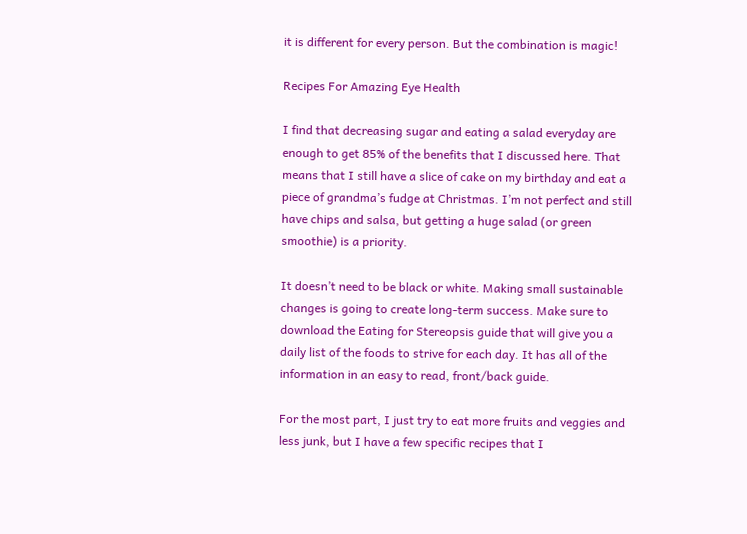it is different for every person. But the combination is magic!

Recipes For Amazing Eye Health

I find that decreasing sugar and eating a salad everyday are enough to get 85% of the benefits that I discussed here. That means that I still have a slice of cake on my birthday and eat a piece of grandma’s fudge at Christmas. I’m not perfect and still have chips and salsa, but getting a huge salad (or green smoothie) is a priority.

It doesn’t need to be black or white. Making small sustainable changes is going to create long-term success. Make sure to download the Eating for Stereopsis guide that will give you a daily list of the foods to strive for each day. It has all of the information in an easy to read, front/back guide.

For the most part, I just try to eat more fruits and veggies and less junk, but I have a few specific recipes that I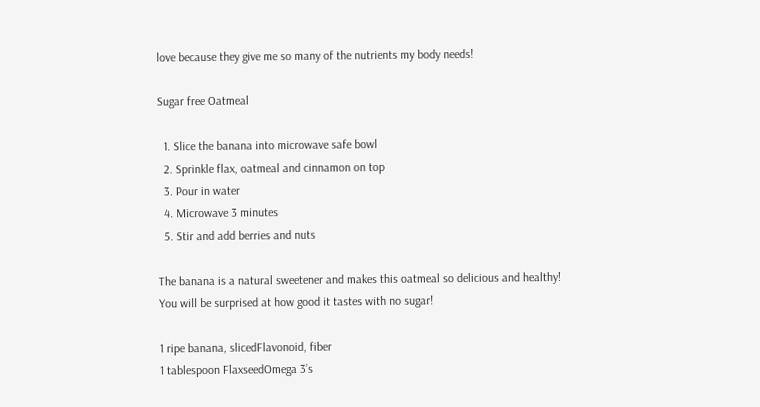love because they give me so many of the nutrients my body needs!

Sugar free Oatmeal

  1. Slice the banana into microwave safe bowl
  2. Sprinkle flax, oatmeal and cinnamon on top
  3. Pour in water
  4. Microwave 3 minutes
  5. Stir and add berries and nuts

The banana is a natural sweetener and makes this oatmeal so delicious and healthy! You will be surprised at how good it tastes with no sugar!

1 ripe banana, slicedFlavonoid, fiber
1 tablespoon FlaxseedOmega 3’s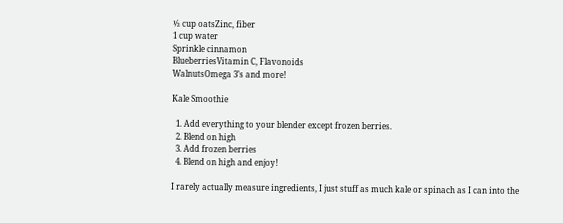½ cup oatsZinc, fiber
1 cup water
Sprinkle cinnamon
BlueberriesVitamin C, Flavonoids
WalnutsOmega 3’s and more!

Kale Smoothie

  1. Add everything to your blender except frozen berries.
  2. Blend on high
  3. Add frozen berries
  4. Blend on high and enjoy!

I rarely actually measure ingredients, I just stuff as much kale or spinach as I can into the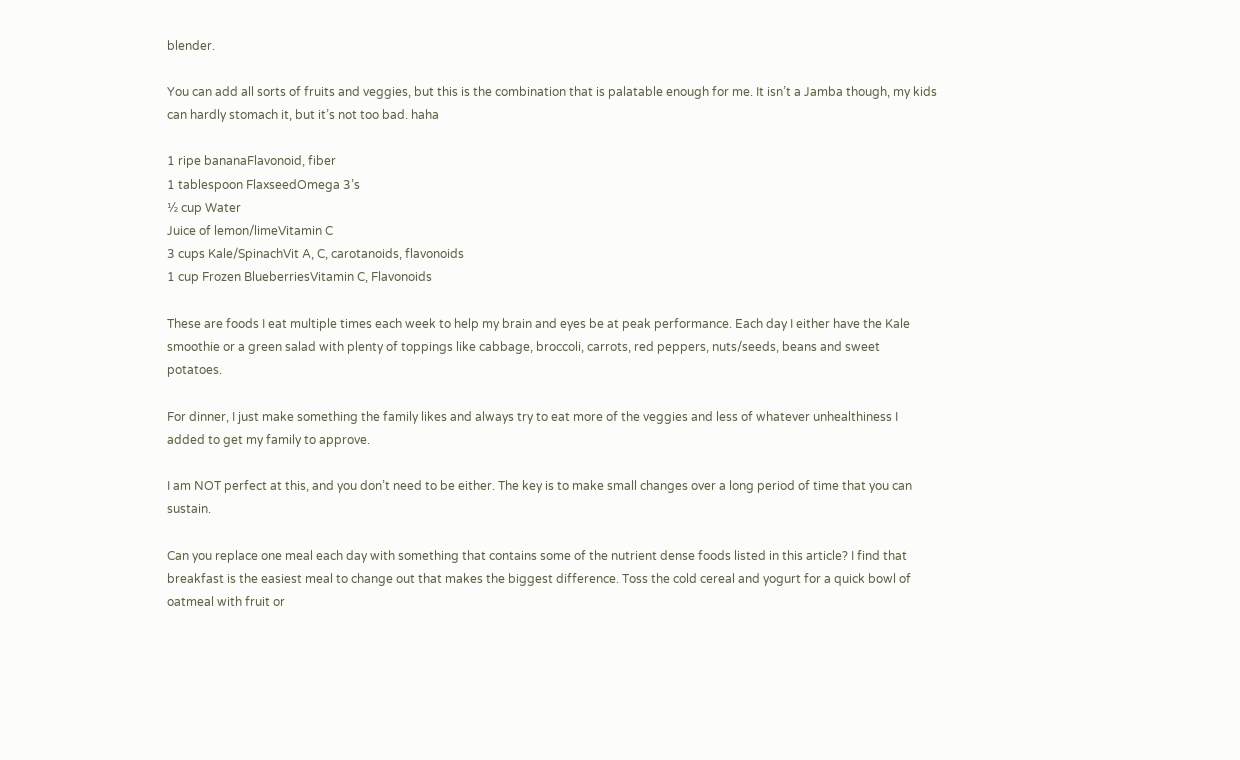blender.

You can add all sorts of fruits and veggies, but this is the combination that is palatable enough for me. It isn’t a Jamba though, my kids can hardly stomach it, but it’s not too bad. haha

1 ripe bananaFlavonoid, fiber
1 tablespoon FlaxseedOmega 3’s
½ cup Water
Juice of lemon/limeVitamin C
3 cups Kale/SpinachVit A, C, carotanoids, flavonoids
1 cup Frozen BlueberriesVitamin C, Flavonoids

These are foods I eat multiple times each week to help my brain and eyes be at peak performance. Each day I either have the Kale smoothie or a green salad with plenty of toppings like cabbage, broccoli, carrots, red peppers, nuts/seeds, beans and sweet potatoes.

For dinner, I just make something the family likes and always try to eat more of the veggies and less of whatever unhealthiness I added to get my family to approve.

I am NOT perfect at this, and you don’t need to be either. The key is to make small changes over a long period of time that you can sustain.

Can you replace one meal each day with something that contains some of the nutrient dense foods listed in this article? I find that breakfast is the easiest meal to change out that makes the biggest difference. Toss the cold cereal and yogurt for a quick bowl of oatmeal with fruit or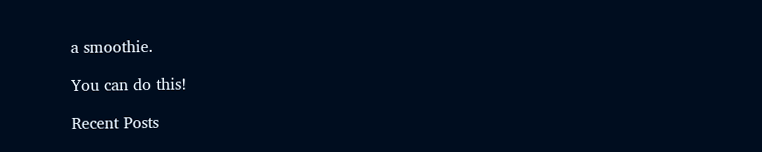a smoothie.

You can do this!

Recent Posts